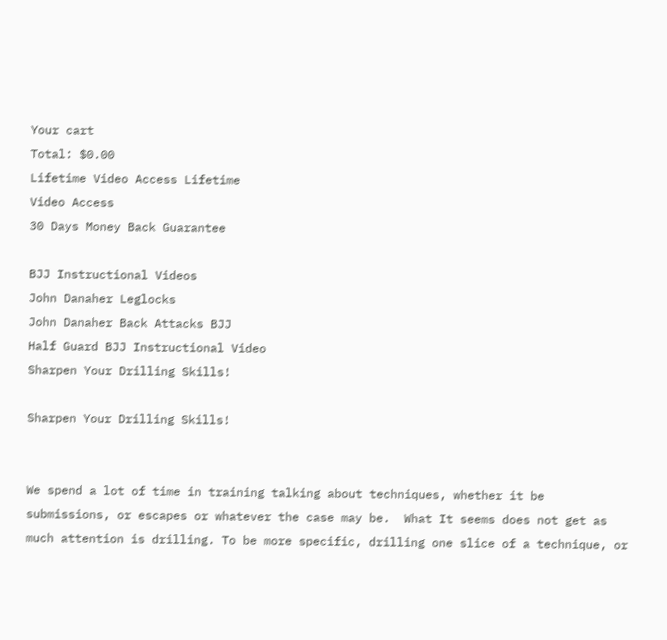Your cart
Total: $0.00
Lifetime Video Access Lifetime
Video Access
30 Days Money Back Guarantee

BJJ Instructional Videos
John Danaher Leglocks
John Danaher Back Attacks BJJ
Half Guard BJJ Instructional Video
Sharpen Your Drilling Skills!

Sharpen Your Drilling Skills!


We spend a lot of time in training talking about techniques, whether it be submissions, or escapes or whatever the case may be.  What It seems does not get as much attention is drilling. To be more specific, drilling one slice of a technique, or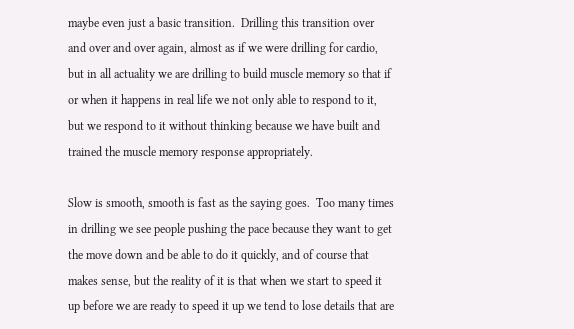maybe even just a basic transition.  Drilling this transition over and over and over again, almost as if we were drilling for cardio, but in all actuality we are drilling to build muscle memory so that if or when it happens in real life we not only able to respond to it, but we respond to it without thinking because we have built and trained the muscle memory response appropriately.

Slow is smooth, smooth is fast as the saying goes.  Too many times in drilling we see people pushing the pace because they want to get the move down and be able to do it quickly, and of course that makes sense, but the reality of it is that when we start to speed it up before we are ready to speed it up we tend to lose details that are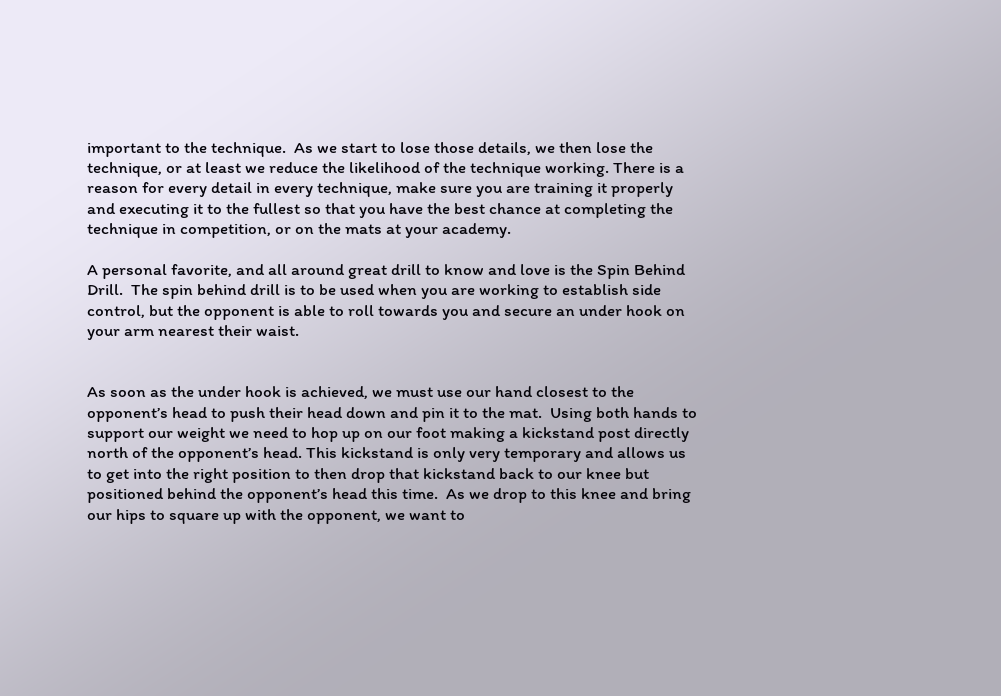important to the technique.  As we start to lose those details, we then lose the technique, or at least we reduce the likelihood of the technique working. There is a reason for every detail in every technique, make sure you are training it properly and executing it to the fullest so that you have the best chance at completing the technique in competition, or on the mats at your academy.

A personal favorite, and all around great drill to know and love is the Spin Behind Drill.  The spin behind drill is to be used when you are working to establish side control, but the opponent is able to roll towards you and secure an under hook on your arm nearest their waist.


As soon as the under hook is achieved, we must use our hand closest to the opponent’s head to push their head down and pin it to the mat.  Using both hands to support our weight we need to hop up on our foot making a kickstand post directly north of the opponent’s head. This kickstand is only very temporary and allows us to get into the right position to then drop that kickstand back to our knee but positioned behind the opponent’s head this time.  As we drop to this knee and bring our hips to square up with the opponent, we want to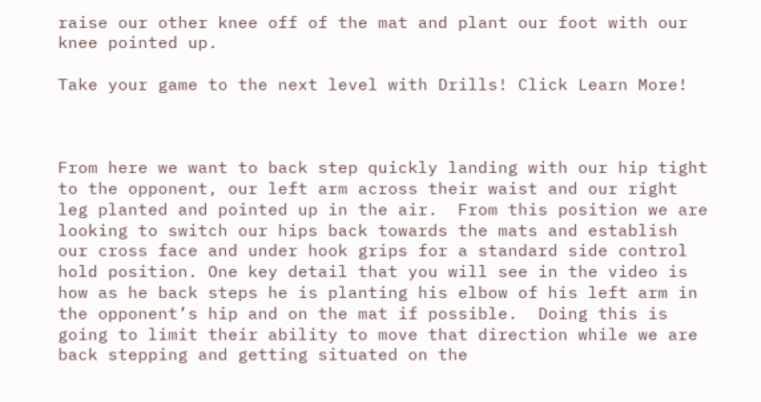raise our other knee off of the mat and plant our foot with our knee pointed up.

Take your game to the next level with Drills! Click Learn More!



From here we want to back step quickly landing with our hip tight to the opponent, our left arm across their waist and our right leg planted and pointed up in the air.  From this position we are looking to switch our hips back towards the mats and establish our cross face and under hook grips for a standard side control hold position. One key detail that you will see in the video is how as he back steps he is planting his elbow of his left arm in the opponent’s hip and on the mat if possible.  Doing this is going to limit their ability to move that direction while we are back stepping and getting situated on the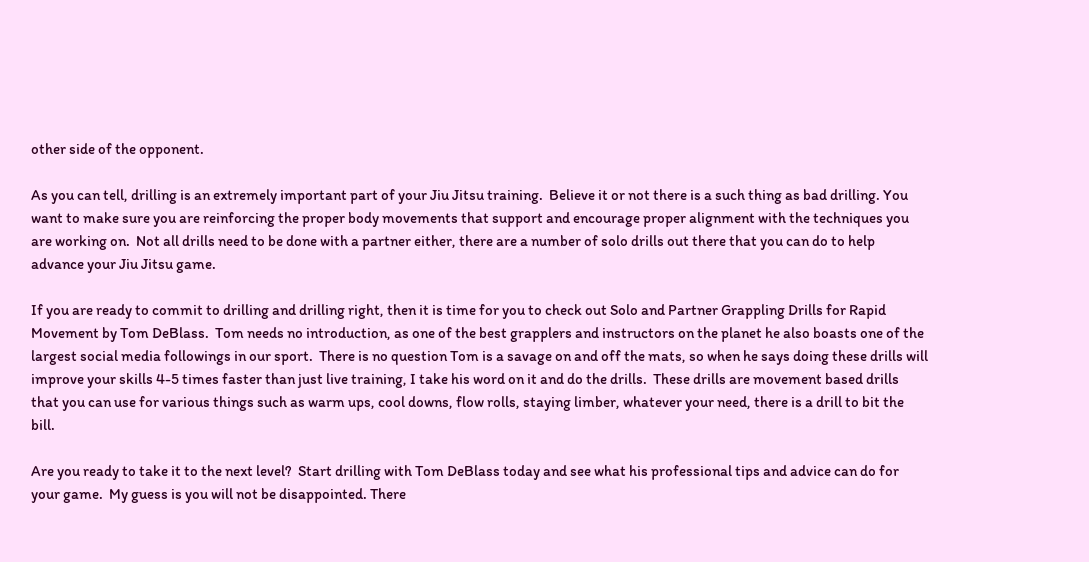other side of the opponent.

As you can tell, drilling is an extremely important part of your Jiu Jitsu training.  Believe it or not there is a such thing as bad drilling. You want to make sure you are reinforcing the proper body movements that support and encourage proper alignment with the techniques you are working on.  Not all drills need to be done with a partner either, there are a number of solo drills out there that you can do to help advance your Jiu Jitsu game.

If you are ready to commit to drilling and drilling right, then it is time for you to check out Solo and Partner Grappling Drills for Rapid Movement by Tom DeBlass.  Tom needs no introduction, as one of the best grapplers and instructors on the planet he also boasts one of the largest social media followings in our sport.  There is no question Tom is a savage on and off the mats, so when he says doing these drills will improve your skills 4-5 times faster than just live training, I take his word on it and do the drills.  These drills are movement based drills that you can use for various things such as warm ups, cool downs, flow rolls, staying limber, whatever your need, there is a drill to bit the bill.

Are you ready to take it to the next level?  Start drilling with Tom DeBlass today and see what his professional tips and advice can do for your game.  My guess is you will not be disappointed. There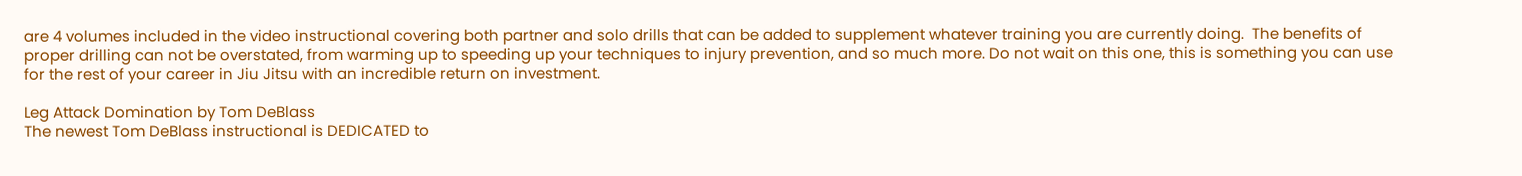are 4 volumes included in the video instructional covering both partner and solo drills that can be added to supplement whatever training you are currently doing.  The benefits of proper drilling can not be overstated, from warming up to speeding up your techniques to injury prevention, and so much more. Do not wait on this one, this is something you can use for the rest of your career in Jiu Jitsu with an incredible return on investment.

Leg Attack Domination by Tom DeBlass
The newest Tom DeBlass instructional is DEDICATED to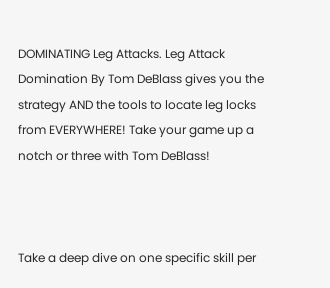DOMINATING Leg Attacks. Leg Attack Domination By Tom DeBlass gives you the strategy AND the tools to locate leg locks from EVERYWHERE! Take your game up a notch or three with Tom DeBlass!



Take a deep dive on one specific skill per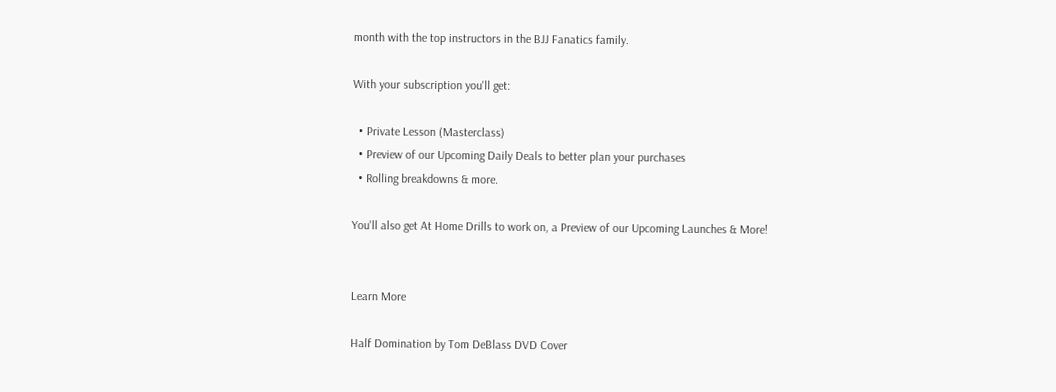month with the top instructors in the BJJ Fanatics family.

With your subscription you'll get:

  • Private Lesson (Masterclass)
  • Preview of our Upcoming Daily Deals to better plan your purchases
  • Rolling breakdowns & more.

You'll also get At Home Drills to work on, a Preview of our Upcoming Launches & More!


Learn More

Half Domination by Tom DeBlass DVD Cover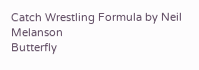Catch Wrestling Formula by Neil Melanson
Butterfly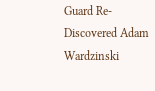Guard Re-Discovered Adam Wardzinski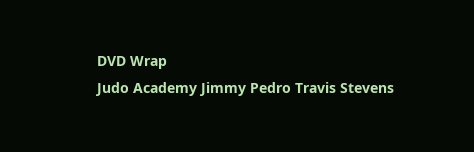DVD Wrap
Judo Academy Jimmy Pedro Travis Stevens